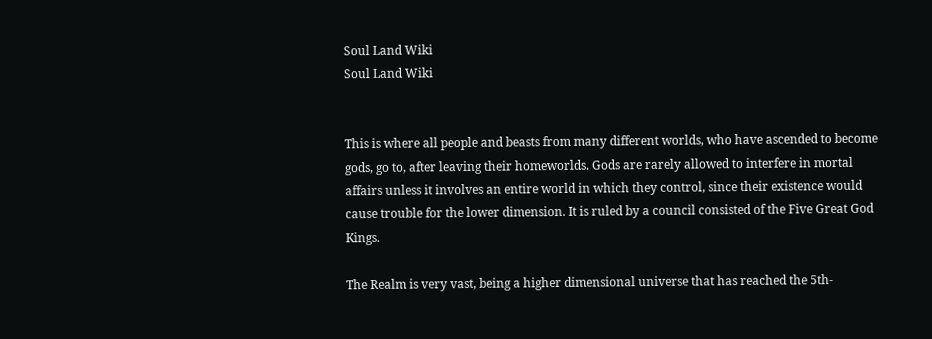Soul Land Wiki
Soul Land Wiki


This is where all people and beasts from many different worlds, who have ascended to become gods, go to, after leaving their homeworlds. Gods are rarely allowed to interfere in mortal affairs unless it involves an entire world in which they control, since their existence would cause trouble for the lower dimension. It is ruled by a council consisted of the Five Great God Kings.

The Realm is very vast, being a higher dimensional universe that has reached the 5th-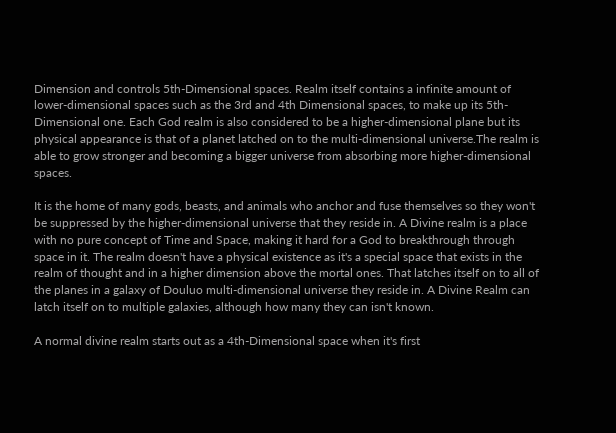Dimension and controls 5th-Dimensional spaces. Realm itself contains a infinite amount of lower-dimensional spaces such as the 3rd and 4th Dimensional spaces, to make up its 5th-Dimensional one. Each God realm is also considered to be a higher-dimensional plane but its physical appearance is that of a planet latched on to the multi-dimensional universe.The realm is able to grow stronger and becoming a bigger universe from absorbing more higher-dimensional spaces.

It is the home of many gods, beasts, and animals who anchor and fuse themselves so they won't be suppressed by the higher-dimensional universe that they reside in. A Divine realm is a place with no pure concept of Time and Space, making it hard for a God to breakthrough through space in it. The realm doesn't have a physical existence as it's a special space that exists in the realm of thought and in a higher dimension above the mortal ones. That latches itself on to all of the planes in a galaxy of Douluo multi-dimensional universe they reside in. A Divine Realm can latch itself on to multiple galaxies, although how many they can isn't known.

A normal divine realm starts out as a 4th-Dimensional space when it's first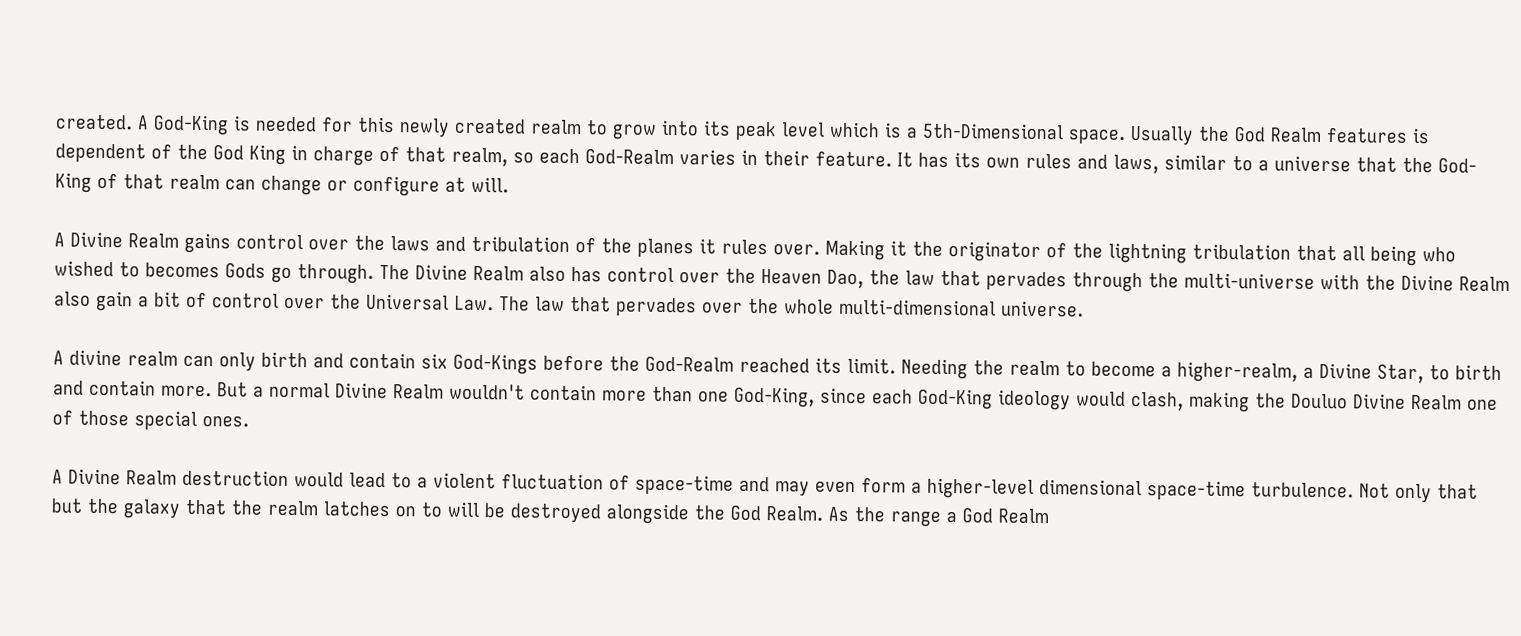created. A God-King is needed for this newly created realm to grow into its peak level which is a 5th-Dimensional space. Usually the God Realm features is dependent of the God King in charge of that realm, so each God-Realm varies in their feature. It has its own rules and laws, similar to a universe that the God-King of that realm can change or configure at will.

A Divine Realm gains control over the laws and tribulation of the planes it rules over. Making it the originator of the lightning tribulation that all being who wished to becomes Gods go through. The Divine Realm also has control over the Heaven Dao, the law that pervades through the multi-universe with the Divine Realm also gain a bit of control over the Universal Law. The law that pervades over the whole multi-dimensional universe.

A divine realm can only birth and contain six God-Kings before the God-Realm reached its limit. Needing the realm to become a higher-realm, a Divine Star, to birth and contain more. But a normal Divine Realm wouldn't contain more than one God-King, since each God-King ideology would clash, making the Douluo Divine Realm one of those special ones.

A Divine Realm destruction would lead to a violent fluctuation of space-time and may even form a higher-level dimensional space-time turbulence. Not only that but the galaxy that the realm latches on to will be destroyed alongside the God Realm. As the range a God Realm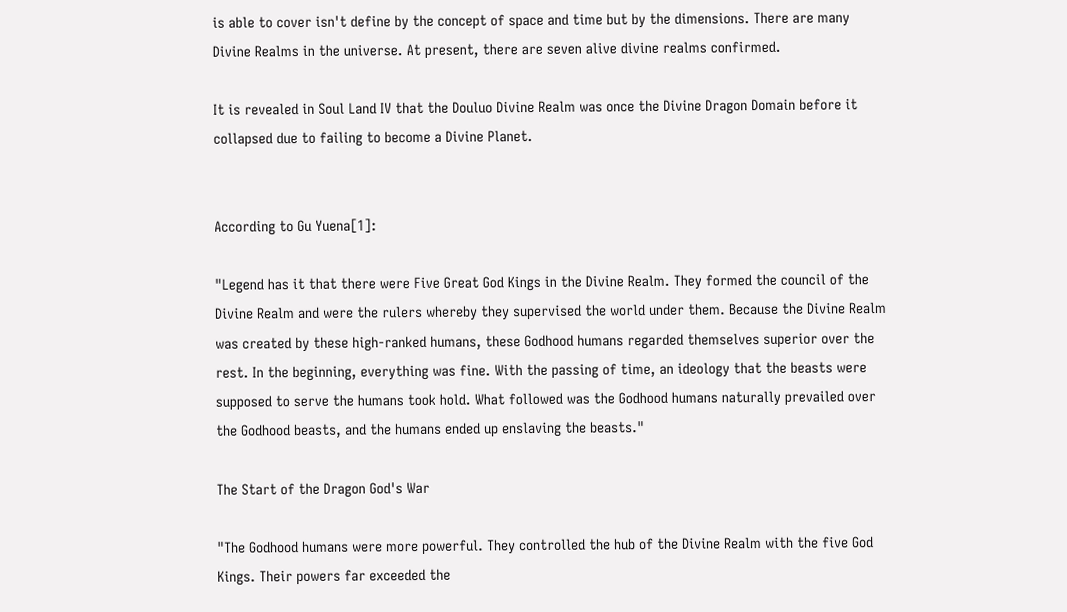is able to cover isn't define by the concept of space and time but by the dimensions. There are many Divine Realms in the universe. At present, there are seven alive divine realms confirmed.

It is revealed in Soul Land IV that the Douluo Divine Realm was once the Divine Dragon Domain before it collapsed due to failing to become a Divine Planet.


According to Gu Yuena[1]:

"Legend has it that there were Five Great God Kings in the Divine Realm. They formed the council of the Divine Realm and were the rulers whereby they supervised the world under them. Because the Divine Realm was created by these high-ranked humans, these Godhood humans regarded themselves superior over the rest. In the beginning, everything was fine. With the passing of time, an ideology that the beasts were supposed to serve the humans took hold. What followed was the Godhood humans naturally prevailed over the Godhood beasts, and the humans ended up enslaving the beasts."

The Start of the Dragon God's War

"The Godhood humans were more powerful. They controlled the hub of the Divine Realm with the five God Kings. Their powers far exceeded the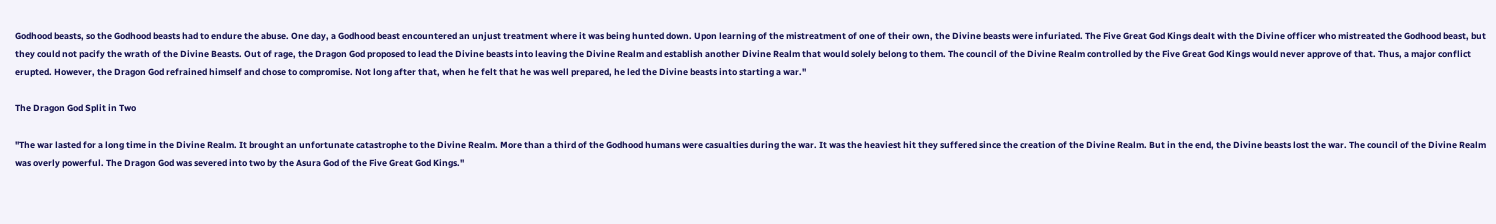Godhood beasts, so the Godhood beasts had to endure the abuse. One day, a Godhood beast encountered an unjust treatment where it was being hunted down. Upon learning of the mistreatment of one of their own, the Divine beasts were infuriated. The Five Great God Kings dealt with the Divine officer who mistreated the Godhood beast, but they could not pacify the wrath of the Divine Beasts. Out of rage, the Dragon God proposed to lead the Divine beasts into leaving the Divine Realm and establish another Divine Realm that would solely belong to them. The council of the Divine Realm controlled by the Five Great God Kings would never approve of that. Thus, a major conflict erupted. However, the Dragon God refrained himself and chose to compromise. Not long after that, when he felt that he was well prepared, he led the Divine beasts into starting a war."

The Dragon God Split in Two

"The war lasted for a long time in the Divine Realm. It brought an unfortunate catastrophe to the Divine Realm. More than a third of the Godhood humans were casualties during the war. It was the heaviest hit they suffered since the creation of the Divine Realm. But in the end, the Divine beasts lost the war. The council of the Divine Realm was overly powerful. The Dragon God was severed into two by the Asura God of the Five Great God Kings."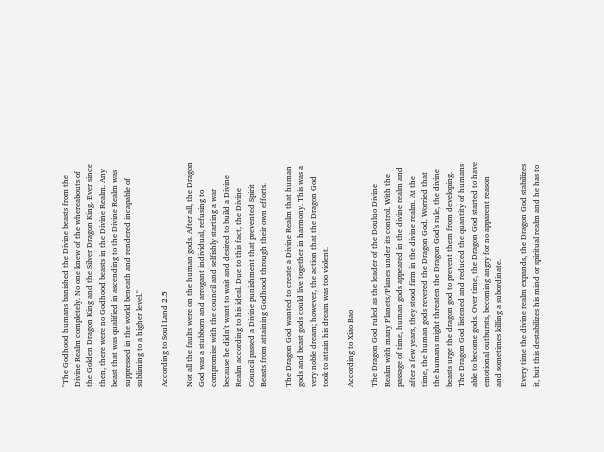"The Godhood humans banished the Divine beasts from the Divine Realm completely. No one knew of the whereabouts of the Golden Dragon King and the Silver Dragon King. Ever since then, there were no Godhood beasts in the Divine Realm. Any beast that was qualified in ascending to the Divine Realm was suppressed in the world beneath and rendered incapable of subliming to a higher level."

According to Soul Land 2.5

Not all the faults were on the human gods. After all, the Dragon God was a stubborn and arrogant individual, refusing to compromise with the council and selfishly starting a war because he didn't want to wait and desired to build a Divine Realm according to his ideal. Due to this fact, the Divine Council passed a Divine punishment that prevented Spirit Beasts from attaining Godhood through their own efforts.

The Dragon God wanted to create a Divine Realm that human gods and beast gods could live together in harmony. This was a very noble dream; however, the action that the Dragon God took to attain his dream was too violent.

According to Xiao Bao

The Dragon God ruled as the leader of the Douluo Divine Realm with many Planets/Planes under its control. With the passage of time, human gods appeared in the divine realm and after a few years, they stood firm in the divine realm. At the time, the human gods revered the Dragon God. Worried that the humans might threaten the Dragon God's rule, the divine beasts urge the dragon god to prevent them from developing. The Dragon God listened and reduced the quantity of humans able to become gods. Over time, the Dragon God started to have emotional outbursts, becoming angry for no apparent reason and sometimes killing a subordinate.

Every time the divine realm expands, the Dragon God stabilizes it, but this destabilizes his mind or spiritual realm and he has to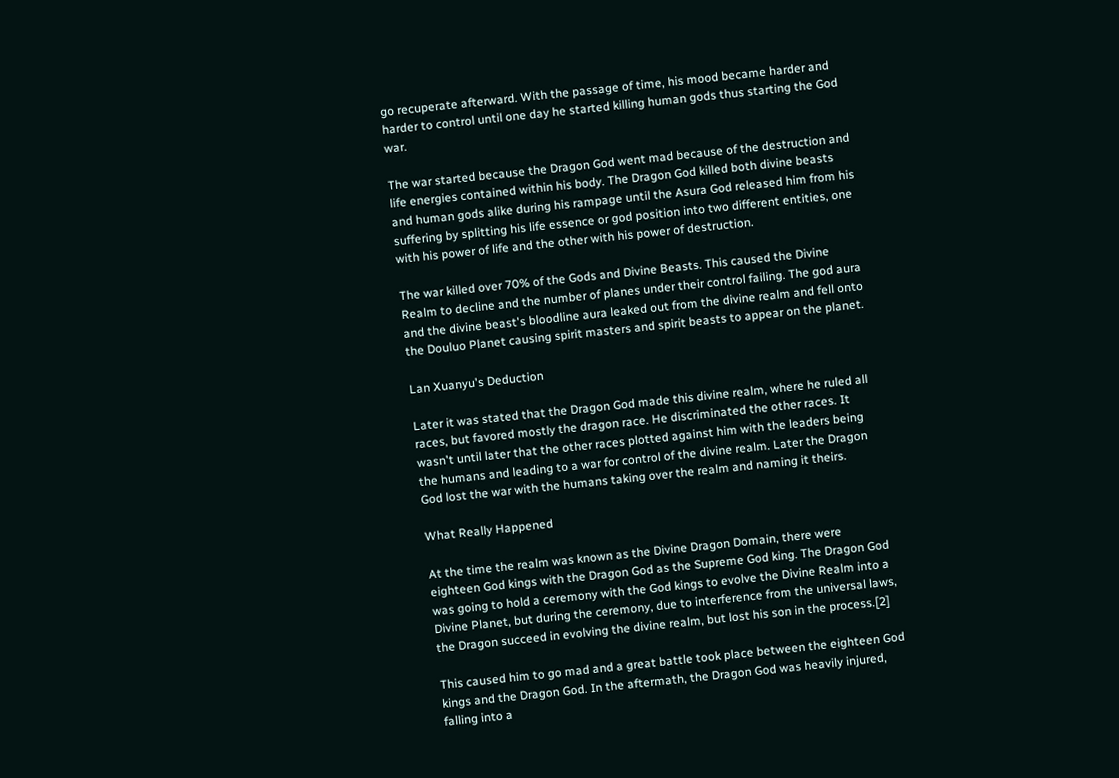go recuperate afterward. With the passage of time, his mood became harder and harder to control until one day he started killing human gods thus starting the God war.

The war started because the Dragon God went mad because of the destruction and life energies contained within his body. The Dragon God killed both divine beasts and human gods alike during his rampage until the Asura God released him from his suffering by splitting his life essence or god position into two different entities, one with his power of life and the other with his power of destruction.

The war killed over 70% of the Gods and Divine Beasts. This caused the Divine Realm to decline and the number of planes under their control failing. The god aura and the divine beast's bloodline aura leaked out from the divine realm and fell onto the Douluo Planet causing spirit masters and spirit beasts to appear on the planet.

Lan Xuanyu's Deduction

Later it was stated that the Dragon God made this divine realm, where he ruled all races, but favored mostly the dragon race. He discriminated the other races. It wasn't until later that the other races plotted against him with the leaders being the humans and leading to a war for control of the divine realm. Later the Dragon God lost the war with the humans taking over the realm and naming it theirs.

What Really Happened

At the time the realm was known as the Divine Dragon Domain, there were eighteen God kings with the Dragon God as the Supreme God king. The Dragon God was going to hold a ceremony with the God kings to evolve the Divine Realm into a Divine Planet, but during the ceremony, due to interference from the universal laws, the Dragon succeed in evolving the divine realm, but lost his son in the process.[2]

This caused him to go mad and a great battle took place between the eighteen God kings and the Dragon God. In the aftermath, the Dragon God was heavily injured, falling into a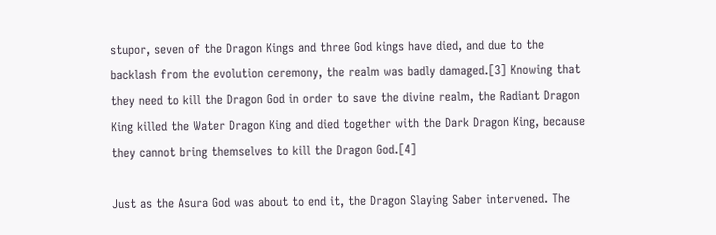stupor, seven of the Dragon Kings and three God kings have died, and due to the backlash from the evolution ceremony, the realm was badly damaged.[3] Knowing that they need to kill the Dragon God in order to save the divine realm, the Radiant Dragon King killed the Water Dragon King and died together with the Dark Dragon King, because they cannot bring themselves to kill the Dragon God.[4]

Just as the Asura God was about to end it, the Dragon Slaying Saber intervened. The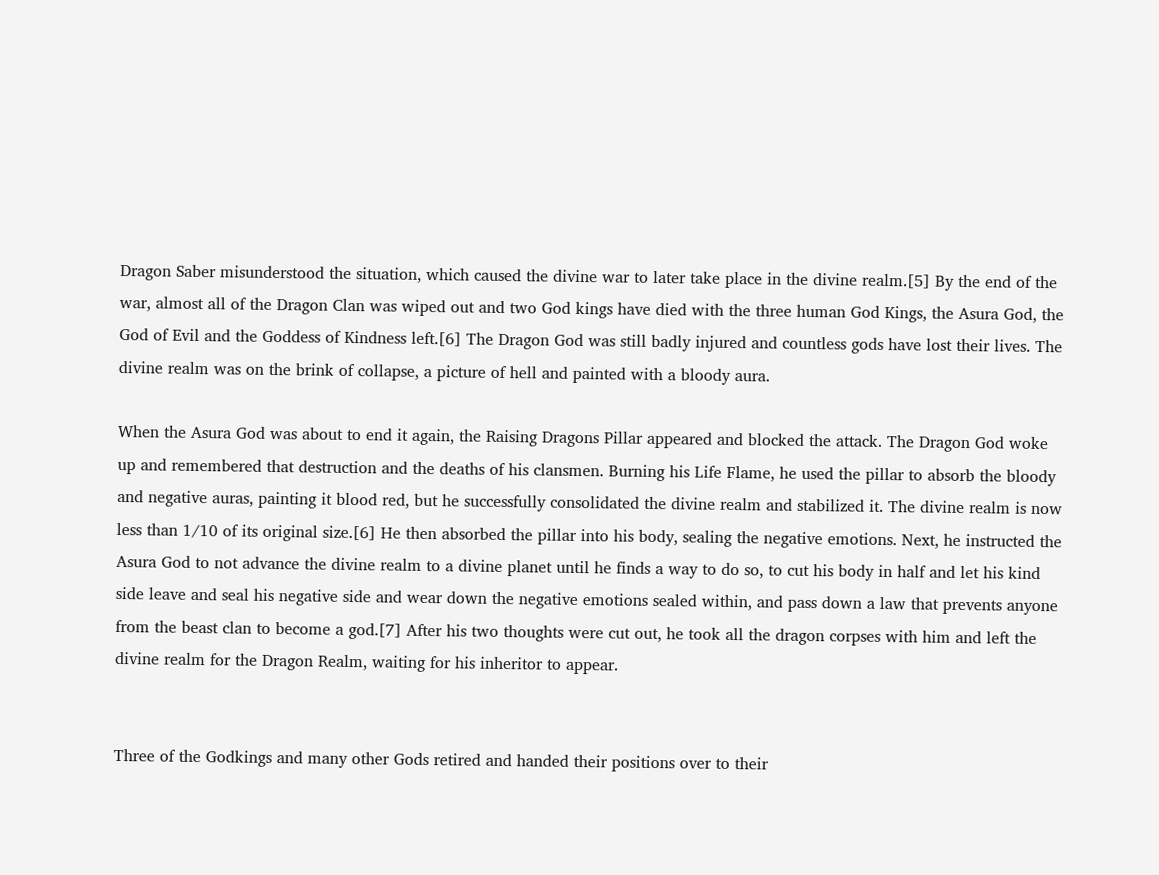Dragon Saber misunderstood the situation, which caused the divine war to later take place in the divine realm.[5] By the end of the war, almost all of the Dragon Clan was wiped out and two God kings have died with the three human God Kings, the Asura God, the God of Evil and the Goddess of Kindness left.[6] The Dragon God was still badly injured and countless gods have lost their lives. The divine realm was on the brink of collapse, a picture of hell and painted with a bloody aura.

When the Asura God was about to end it again, the Raising Dragons Pillar appeared and blocked the attack. The Dragon God woke up and remembered that destruction and the deaths of his clansmen. Burning his Life Flame, he used the pillar to absorb the bloody and negative auras, painting it blood red, but he successfully consolidated the divine realm and stabilized it. The divine realm is now less than 1/10 of its original size.[6] He then absorbed the pillar into his body, sealing the negative emotions. Next, he instructed the Asura God to not advance the divine realm to a divine planet until he finds a way to do so, to cut his body in half and let his kind side leave and seal his negative side and wear down the negative emotions sealed within, and pass down a law that prevents anyone from the beast clan to become a god.[7] After his two thoughts were cut out, he took all the dragon corpses with him and left the divine realm for the Dragon Realm, waiting for his inheritor to appear.


Three of the Godkings and many other Gods retired and handed their positions over to their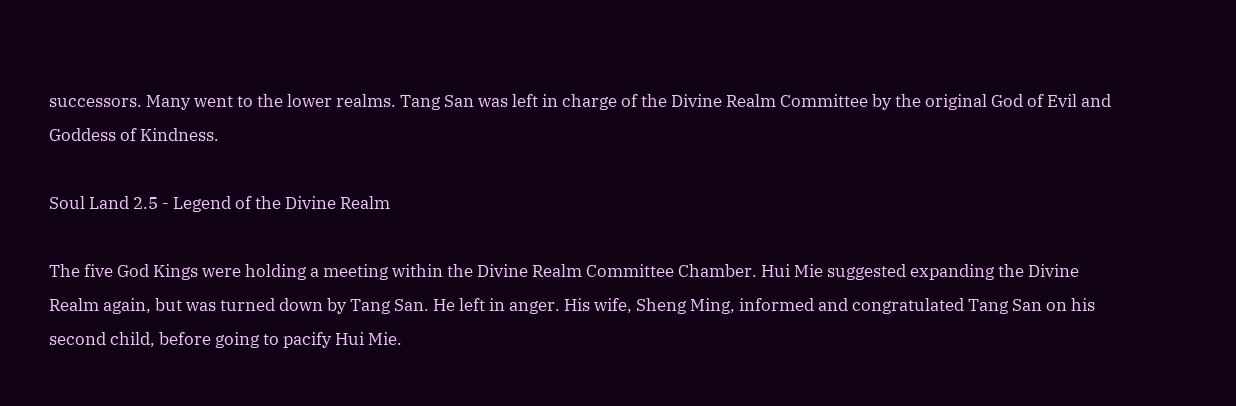successors. Many went to the lower realms. Tang San was left in charge of the Divine Realm Committee by the original God of Evil and Goddess of Kindness.

Soul Land 2.5 - Legend of the Divine Realm

The five God Kings were holding a meeting within the Divine Realm Committee Chamber. Hui Mie suggested expanding the Divine Realm again, but was turned down by Tang San. He left in anger. His wife, Sheng Ming, informed and congratulated Tang San on his second child, before going to pacify Hui Mie.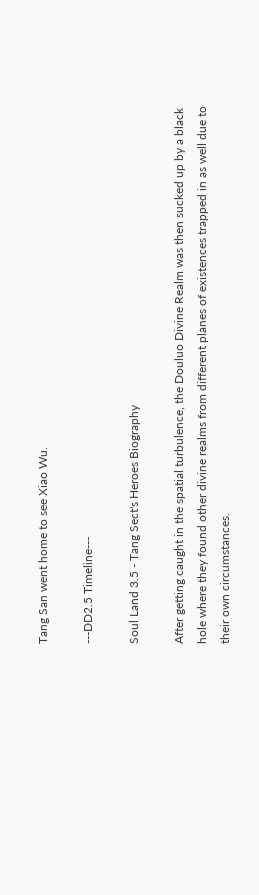Tang San went home to see Xiao Wu.

---DD2.5 Timeline---

Soul Land 3.5 - Tang Sect's Heroes Biography

After getting caught in the spatial turbulence, the Douluo Divine Realm was then sucked up by a black hole where they found other divine realms from different planes of existences trapped in as well due to their own circumstances.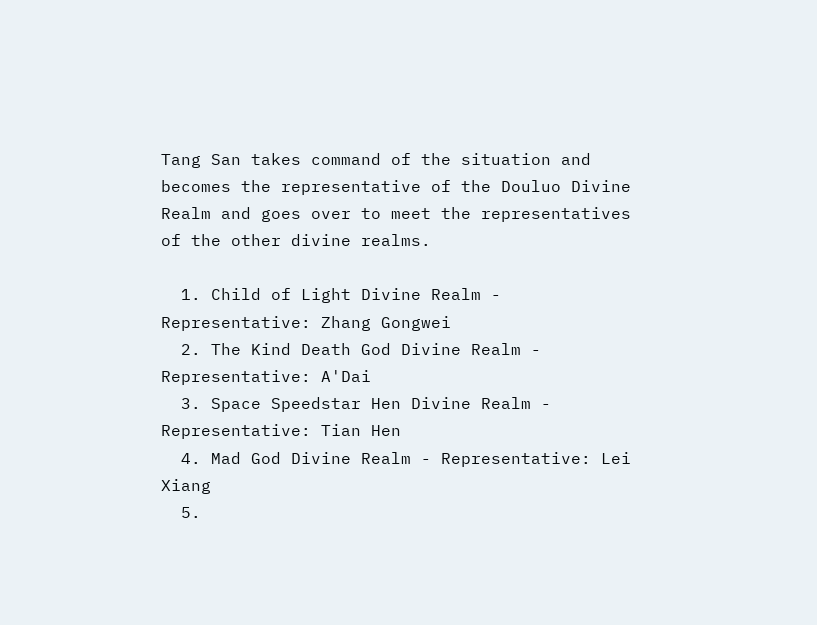Tang San takes command of the situation and becomes the representative of the Douluo Divine Realm and goes over to meet the representatives of the other divine realms.

  1. Child of Light Divine Realm - Representative: Zhang Gongwei
  2. The Kind Death God Divine Realm - Representative: A'Dai
  3. Space Speedstar Hen Divine Realm - Representative: Tian Hen
  4. Mad God Divine Realm - Representative: Lei Xiang
  5.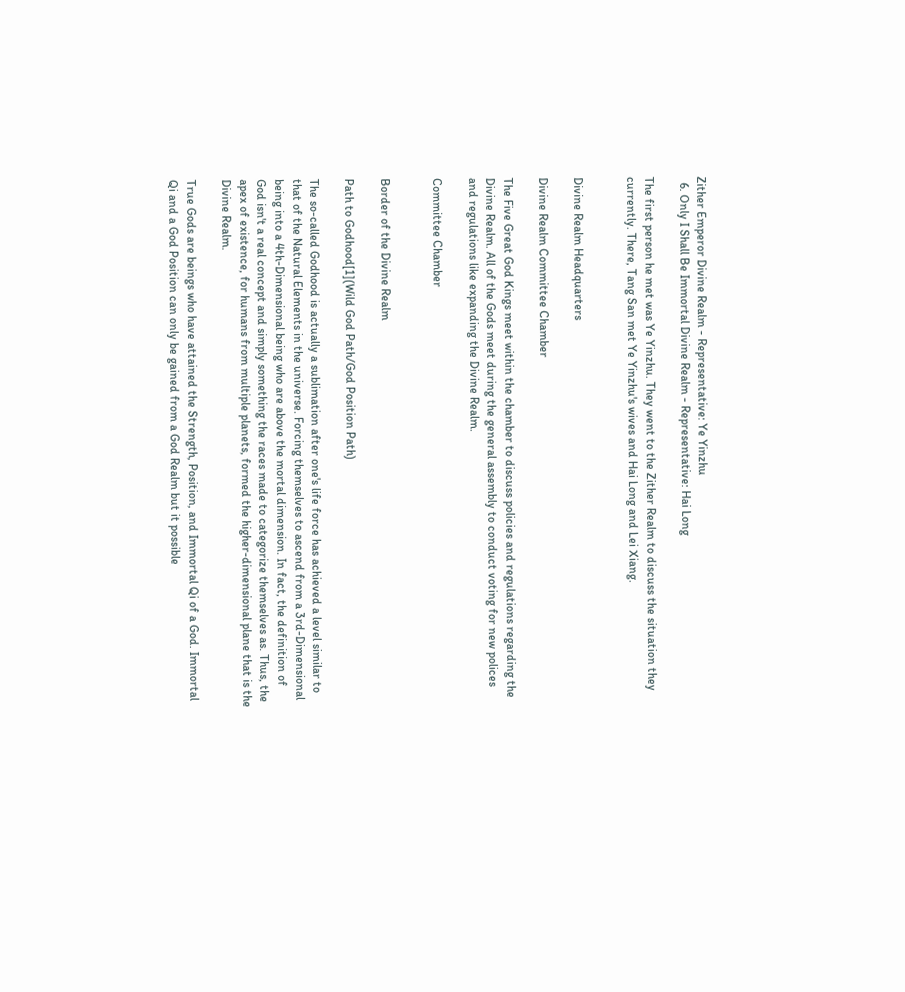Zither Emperor Divine Realm - Representative: Ye Yinzhu
  6. Only I Shall Be Immortal Divine Realm - Representative: Hai Long

The first person he met was Ye Yinzhu. They went to the Zither Realm to discuss the situation they currently. There, Tang San met Ye Yinzhu's wives and Hai Long and Lei Xiang.


Divine Realm Headquarters

Divine Realm Committee Chamber

The Five Great God Kings meet within the chamber to discuss policies and regulations regarding the Divine Realm. All of the Gods meet during the general assembly to conduct voting for new polices and regulations like expanding the Divine Realm.

Committee Chamber


Border of the Divine Realm

Path to Godhood[1](Wild God Path/God Position Path)

The so-called Godhood is actually a sublimation after one's life force has achieved a level similar to that of the Natural Elements in the universe. Forcing themselves to ascend from a 3rd-Dimensional being into a 4th-Dimensional being who are above the mortal dimension. In fact, the definition of God isn't a real concept and simply something the races made to categorize themselves as. Thus, the apex of existence, for humans from multiple planets, formed the higher-dimensional plane that is the Divine Realm.

True Gods are beings who have attained the Strength, Position, and Immortal Qi of a God. Immortal Qi and a God Position can only be gained from a God Realm but it possible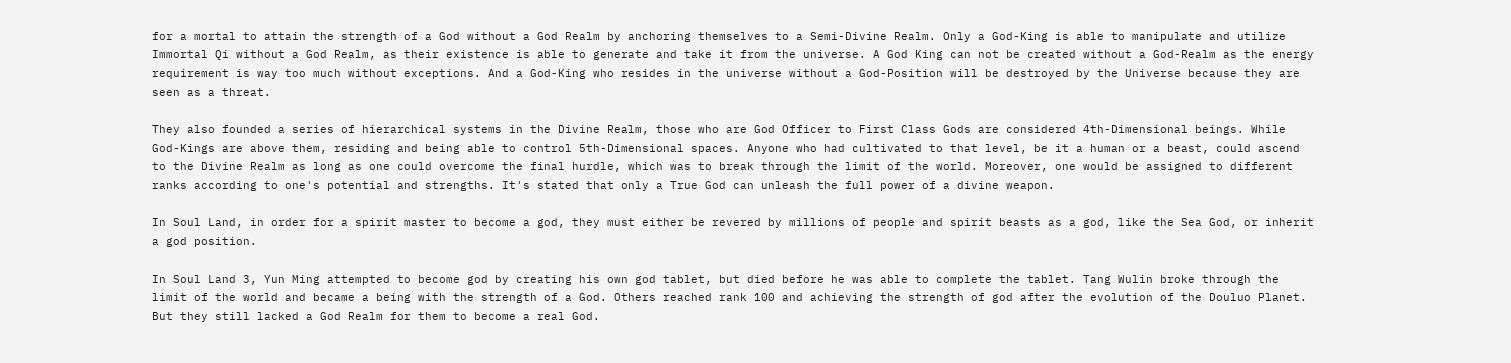for a mortal to attain the strength of a God without a God Realm by anchoring themselves to a Semi-Divine Realm. Only a God-King is able to manipulate and utilize Immortal Qi without a God Realm, as their existence is able to generate and take it from the universe. A God King can not be created without a God-Realm as the energy requirement is way too much without exceptions. And a God-King who resides in the universe without a God-Position will be destroyed by the Universe because they are seen as a threat.

They also founded a series of hierarchical systems in the Divine Realm, those who are God Officer to First Class Gods are considered 4th-Dimensional beings. While God-Kings are above them, residing and being able to control 5th-Dimensional spaces. Anyone who had cultivated to that level, be it a human or a beast, could ascend to the Divine Realm as long as one could overcome the final hurdle, which was to break through the limit of the world. Moreover, one would be assigned to different ranks according to one's potential and strengths. It's stated that only a True God can unleash the full power of a divine weapon.

In Soul Land, in order for a spirit master to become a god, they must either be revered by millions of people and spirit beasts as a god, like the Sea God, or inherit a god position.

In Soul Land 3, Yun Ming attempted to become god by creating his own god tablet, but died before he was able to complete the tablet. Tang Wulin broke through the limit of the world and became a being with the strength of a God. Others reached rank 100 and achieving the strength of god after the evolution of the Douluo Planet. But they still lacked a God Realm for them to become a real God.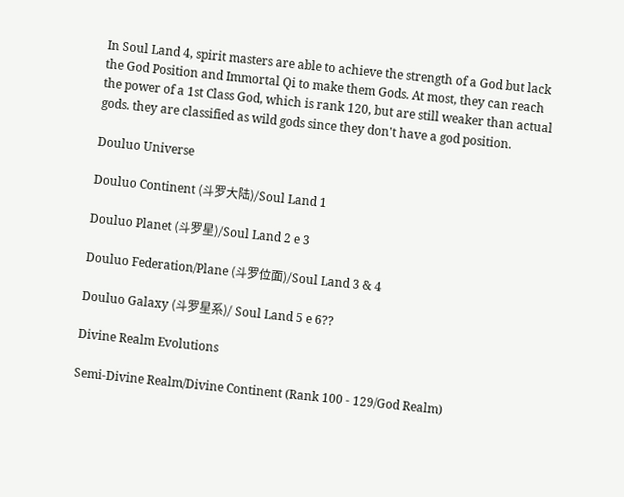In Soul Land 4, spirit masters are able to achieve the strength of a God but lack the God Position and Immortal Qi to make them Gods. At most, they can reach the power of a 1st Class God, which is rank 120, but are still weaker than actual gods. they are classified as wild gods since they don't have a god position.

Douluo Universe

Douluo Continent (斗罗大陆)/Soul Land 1

Douluo Planet (斗罗星)/Soul Land 2 e 3

Douluo Federation/Plane (斗罗位面)/Soul Land 3 & 4

Douluo Galaxy (斗罗星系)/ Soul Land 5 e 6??

Divine Realm Evolutions

Semi-Divine Realm/Divine Continent (Rank 100 - 129/God Realm)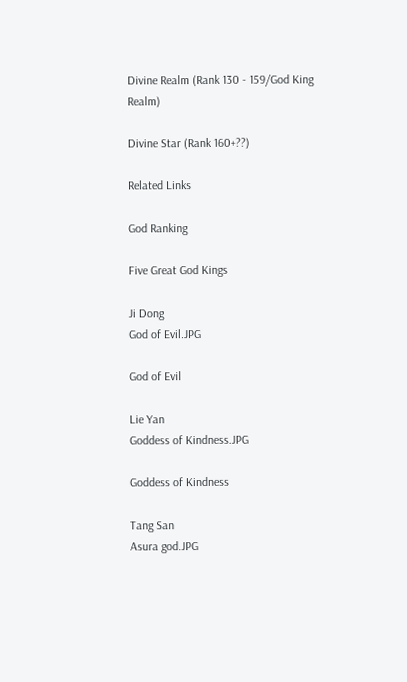Divine Realm (Rank 130 - 159/God King Realm)

Divine Star (Rank 160+??)

Related Links

God Ranking

Five Great God Kings

Ji Dong
God of Evil.JPG

God of Evil

Lie Yan
Goddess of Kindness.JPG

Goddess of Kindness

Tang San
Asura god.JPG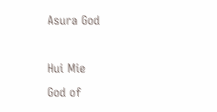Asura God

Hui Mie
God of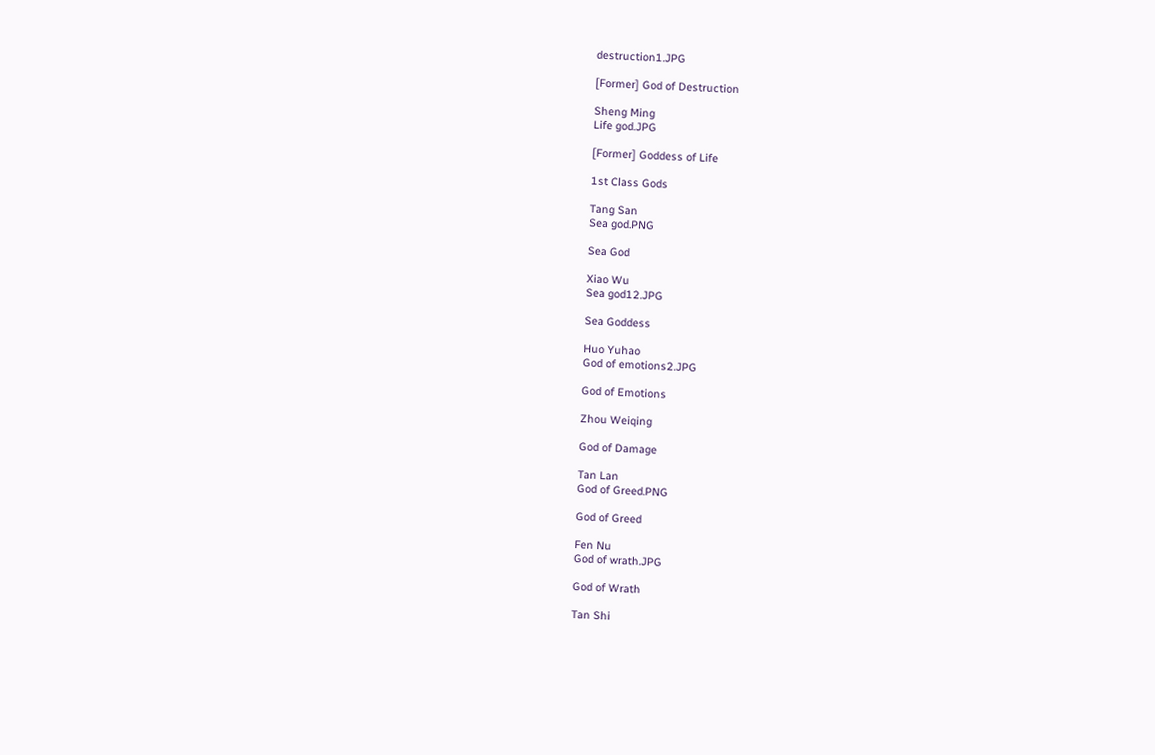destruction1.JPG

[Former] God of Destruction

Sheng Ming
Life god.JPG

[Former] Goddess of Life

1st Class Gods

Tang San
Sea god.PNG

Sea God

Xiao Wu
Sea god12.JPG

Sea Goddess

Huo Yuhao
God of emotions2.JPG

God of Emotions

Zhou Weiqing

God of Damage

Tan Lan
God of Greed.PNG

God of Greed

Fen Nu
God of wrath.JPG

God of Wrath

Tan Shi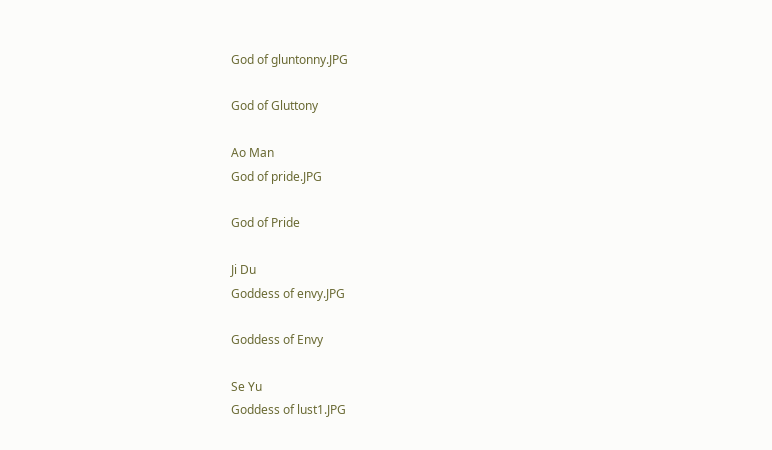God of gluntonny.JPG

God of Gluttony

Ao Man
God of pride.JPG

God of Pride

Ji Du
Goddess of envy.JPG

Goddess of Envy

Se Yu
Goddess of lust1.JPG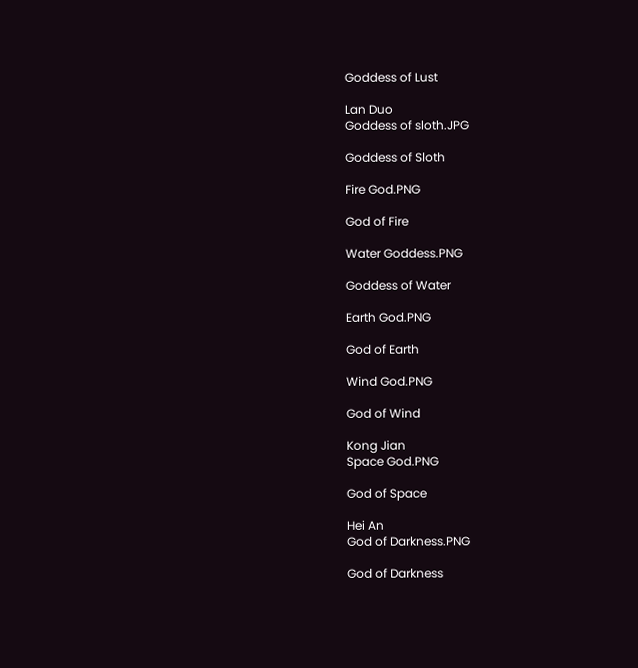Goddess of Lust

Lan Duo
Goddess of sloth.JPG

Goddess of Sloth

Fire God.PNG

God of Fire

Water Goddess.PNG

Goddess of Water

Earth God.PNG

God of Earth

Wind God.PNG

God of Wind

Kong Jian
Space God.PNG

God of Space

Hei An
God of Darkness.PNG

God of Darkness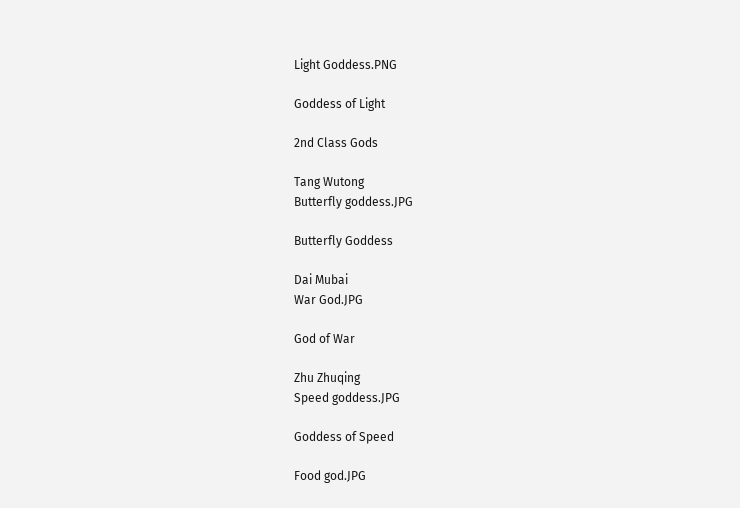Light Goddess.PNG

Goddess of Light

2nd Class Gods

Tang Wutong
Butterfly goddess.JPG

Butterfly Goddess

Dai Mubai
War God.JPG

God of War

Zhu Zhuqing
Speed goddess.JPG

Goddess of Speed

Food god.JPG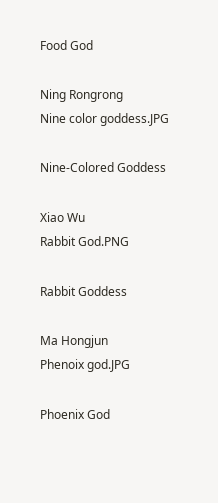Food God

Ning Rongrong
Nine color goddess.JPG

Nine-Colored Goddess

Xiao Wu
Rabbit God.PNG

Rabbit Goddess

Ma Hongjun
Phenoix god.JPG

Phoenix God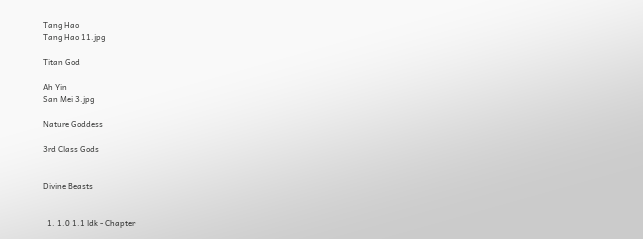Tang Hao
Tang Hao 11.jpg

Titan God

Ah Yin
San Mei 3.jpg

Nature Goddess

3rd Class Gods


Divine Beasts


  1. 1.0 1.1 ldk - Chapter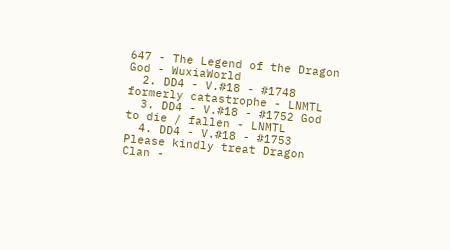647 - The Legend of the Dragon God - WuxiaWorld
  2. DD4 - V.#18 - #1748 formerly catastrophe - LNMTL
  3. DD4 - V.#18 - #1752 God to die / fallen - LNMTL
  4. DD4 - V.#18 - #1753 Please kindly treat Dragon Clan -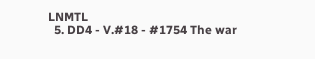LNMTL
  5. DD4 - V.#18 - #1754 The war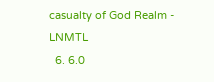casualty of God Realm - LNMTL
  6. 6.0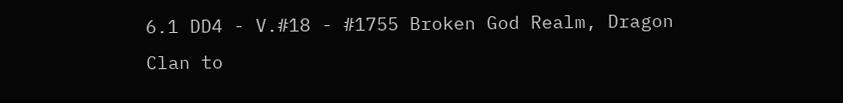6.1 DD4 - V.#18 - #1755 Broken God Realm, Dragon Clan to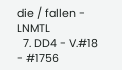die / fallen - LNMTL
  7. DD4 - V.#18 - #1756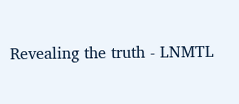Revealing the truth - LNMTL